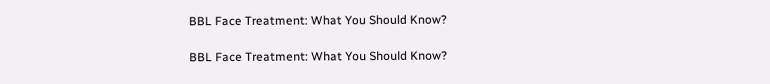BBL Face Treatment: What You Should Know?

BBL Face Treatment: What You Should Know?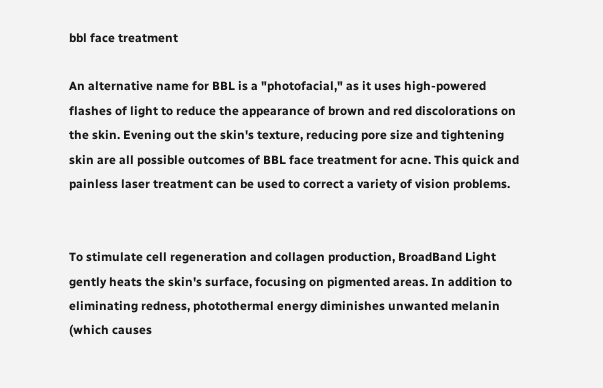bbl face treatment

An alternative name for BBL is a "photofacial," as it uses high-powered flashes of light to reduce the appearance of brown and red discolorations on the skin. Evening out the skin's texture, reducing pore size and tightening skin are all possible outcomes of BBL face treatment for acne. This quick and painless laser treatment can be used to correct a variety of vision problems.


To stimulate cell regeneration and collagen production, BroadBand Light gently heats the skin's surface, focusing on pigmented areas. In addition to eliminating redness, photothermal energy diminishes unwanted melanin (which causes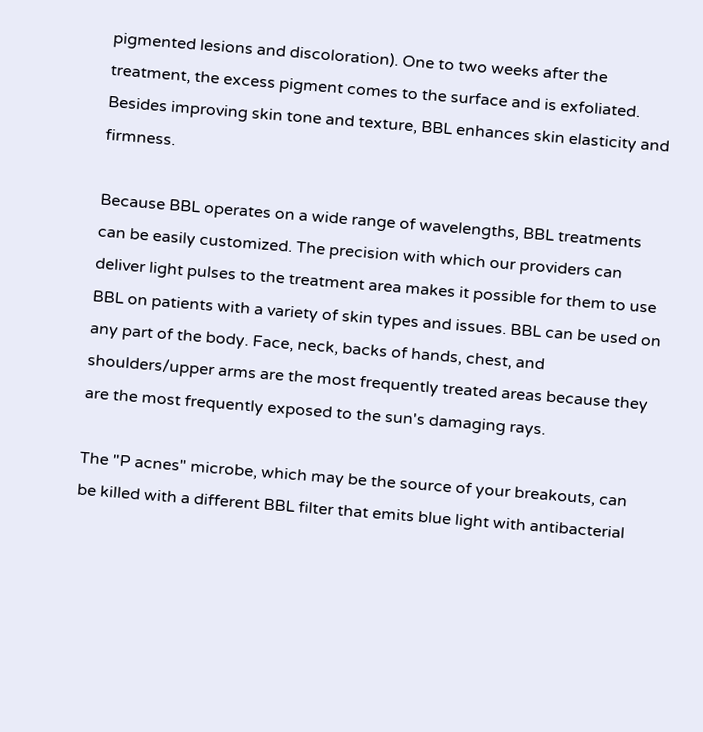pigmented lesions and discoloration). One to two weeks after the treatment, the excess pigment comes to the surface and is exfoliated. Besides improving skin tone and texture, BBL enhances skin elasticity and firmness.

Because BBL operates on a wide range of wavelengths, BBL treatments can be easily customized. The precision with which our providers can deliver light pulses to the treatment area makes it possible for them to use BBL on patients with a variety of skin types and issues. BBL can be used on any part of the body. Face, neck, backs of hands, chest, and shoulders/upper arms are the most frequently treated areas because they are the most frequently exposed to the sun's damaging rays.

The "P acnes" microbe, which may be the source of your breakouts, can be killed with a different BBL filter that emits blue light with antibacterial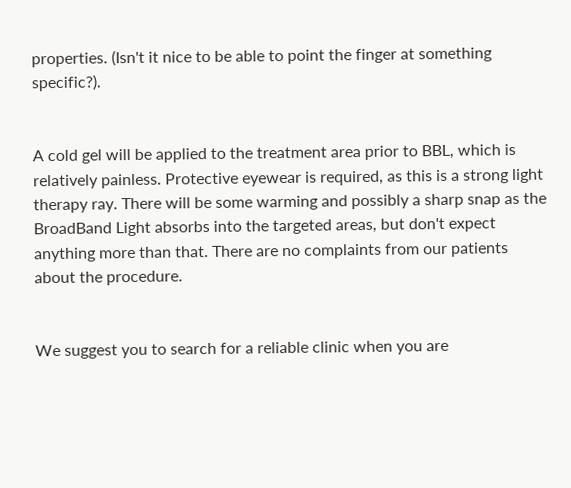properties. (Isn't it nice to be able to point the finger at something specific?).


A cold gel will be applied to the treatment area prior to BBL, which is relatively painless. Protective eyewear is required, as this is a strong light therapy ray. There will be some warming and possibly a sharp snap as the BroadBand Light absorbs into the targeted areas, but don't expect anything more than that. There are no complaints from our patients about the procedure.


We suggest you to search for a reliable clinic when you are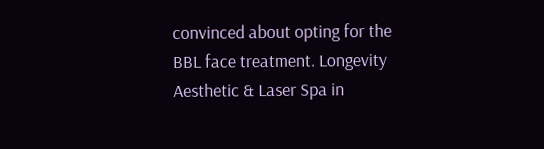convinced about opting for the BBL face treatment. Longevity Aesthetic & Laser Spa in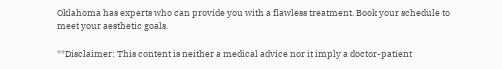Oklahoma has experts who can provide you with a flawless treatment. Book your schedule to meet your aesthetic goals.

**Disclaimer: This content is neither a medical advice nor it imply a doctor-patient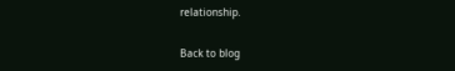relationship.

Back to blog